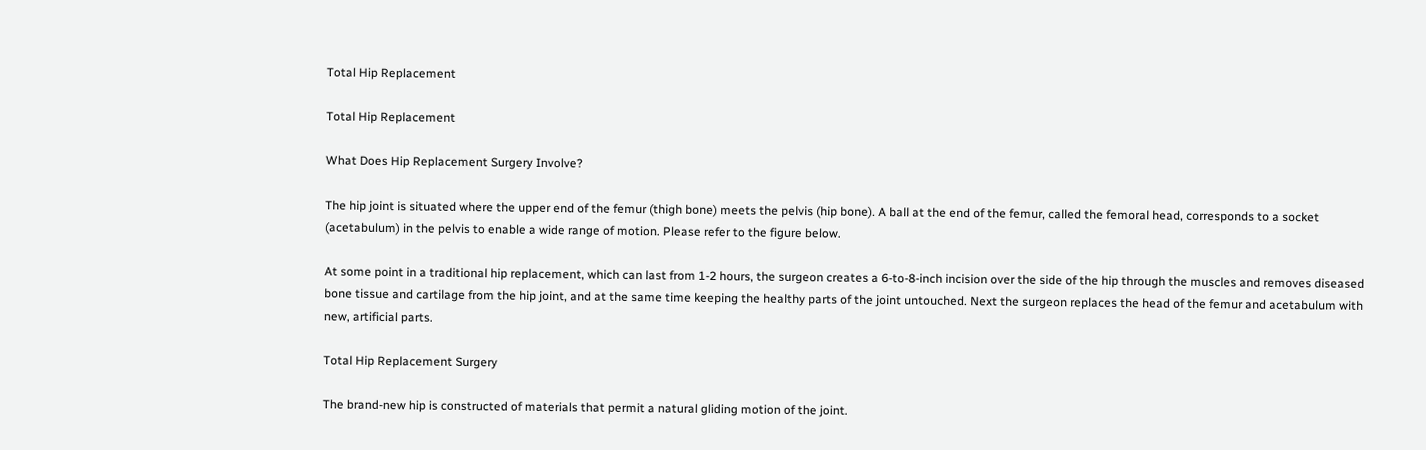Total Hip Replacement

Total Hip Replacement

What Does Hip Replacement Surgery Involve?

The hip joint is situated where the upper end of the femur (thigh bone) meets the pelvis (hip bone). A ball at the end of the femur, called the femoral head, corresponds to a socket (acetabulum) in the pelvis to enable a wide range of motion. Please refer to the figure below.

At some point in a traditional hip replacement, which can last from 1-2 hours, the surgeon creates a 6-to-8-inch incision over the side of the hip through the muscles and removes diseased bone tissue and cartilage from the hip joint, and at the same time keeping the healthy parts of the joint untouched. Next the surgeon replaces the head of the femur and acetabulum with new, artificial parts.

Total Hip Replacement Surgery

The brand-new hip is constructed of materials that permit a natural gliding motion of the joint.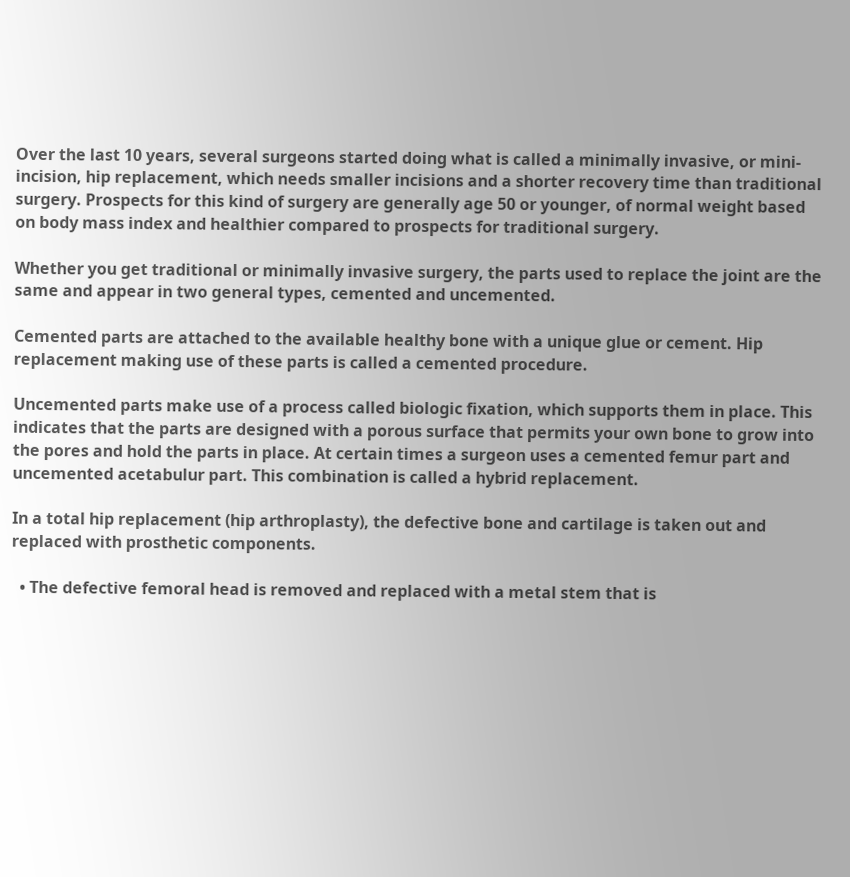Over the last 10 years, several surgeons started doing what is called a minimally invasive, or mini-incision, hip replacement, which needs smaller incisions and a shorter recovery time than traditional surgery. Prospects for this kind of surgery are generally age 50 or younger, of normal weight based on body mass index and healthier compared to prospects for traditional surgery.

Whether you get traditional or minimally invasive surgery, the parts used to replace the joint are the same and appear in two general types, cemented and uncemented.

Cemented parts are attached to the available healthy bone with a unique glue or cement. Hip replacement making use of these parts is called a cemented procedure.

Uncemented parts make use of a process called biologic fixation, which supports them in place. This indicates that the parts are designed with a porous surface that permits your own bone to grow into the pores and hold the parts in place. At certain times a surgeon uses a cemented femur part and uncemented acetabulur part. This combination is called a hybrid replacement.

In a total hip replacement (hip arthroplasty), the defective bone and cartilage is taken out and replaced with prosthetic components.

  • The defective femoral head is removed and replaced with a metal stem that is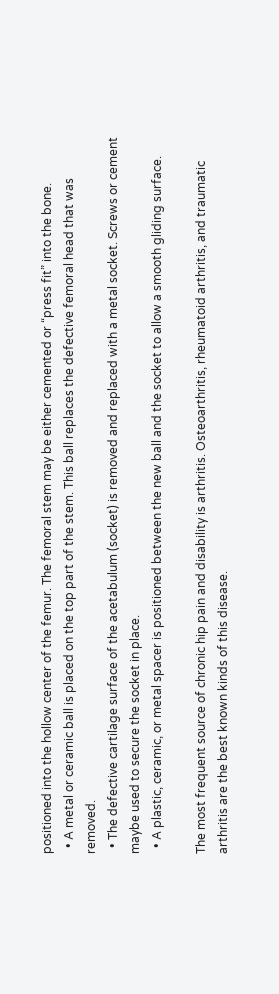positioned into the hollow center of the femur. The femoral stem may be either cemented or “press fit” into the bone.
  • A metal or ceramic ball is placed on the top part of the stem. This ball replaces the defective femoral head that was removed.
  • The defective cartilage surface of the acetabulum (socket) is removed and replaced with a metal socket. Screws or cement maybe used to secure the socket in place.
  • A plastic, ceramic, or metal spacer is positioned between the new ball and the socket to allow a smooth gliding surface.

The most frequent source of chronic hip pain and disability is arthritis. Osteoarthritis, rheumatoid arthritis, and traumatic arthritis are the best known kinds of this disease.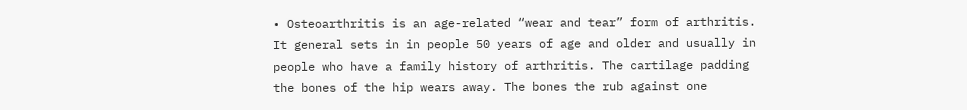• Osteoarthritis is an age-related “wear and tear” form of arthritis. It general sets in in people 50 years of age and older and usually in people who have a family history of arthritis. The cartilage padding the bones of the hip wears away. The bones the rub against one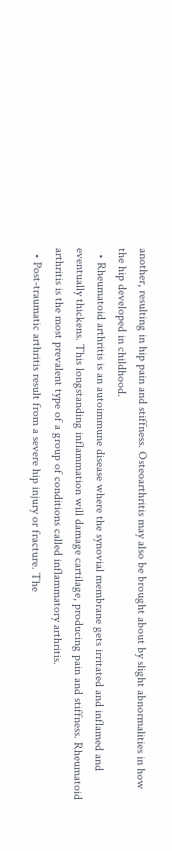another, resulting in hip pain and stiffness. Osteoarthritis may also be brought about by slight abnormalities in how the hip developed in childhood.
  • Rheumatoid arthritis is an autoimmune disease where the synovial membrane gets irritated and inflamed and eventually thickens. This longstanding inflammation will damage cartilage, producing pain and stiffness. Rheumatoid arthritis is the most prevalent type of a group of conditions called inflammatory arthritis.
  • Post-traumatic arthritis result from a severe hip injury or fracture. The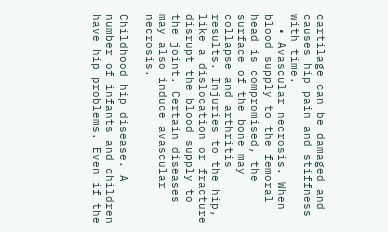cartilage can be damaged and causes hip pain and stiffness with time.
  • Avascular necrosis. When blood supply to the femoral head is compromised, the surface of the bone may collapse and arthritis results. Injuries to the hip, like a dislocation or fracture disrupt the blood supply to the joint. Certain diseases may also induce avascular necrosis.

Childhood hip disease. A number of infants and children have hip problems. Even if the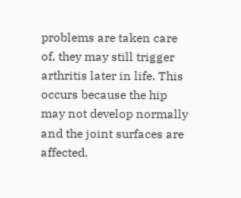problems are taken care of, they may still trigger arthritis later in life. This occurs because the hip may not develop normally and the joint surfaces are affected.